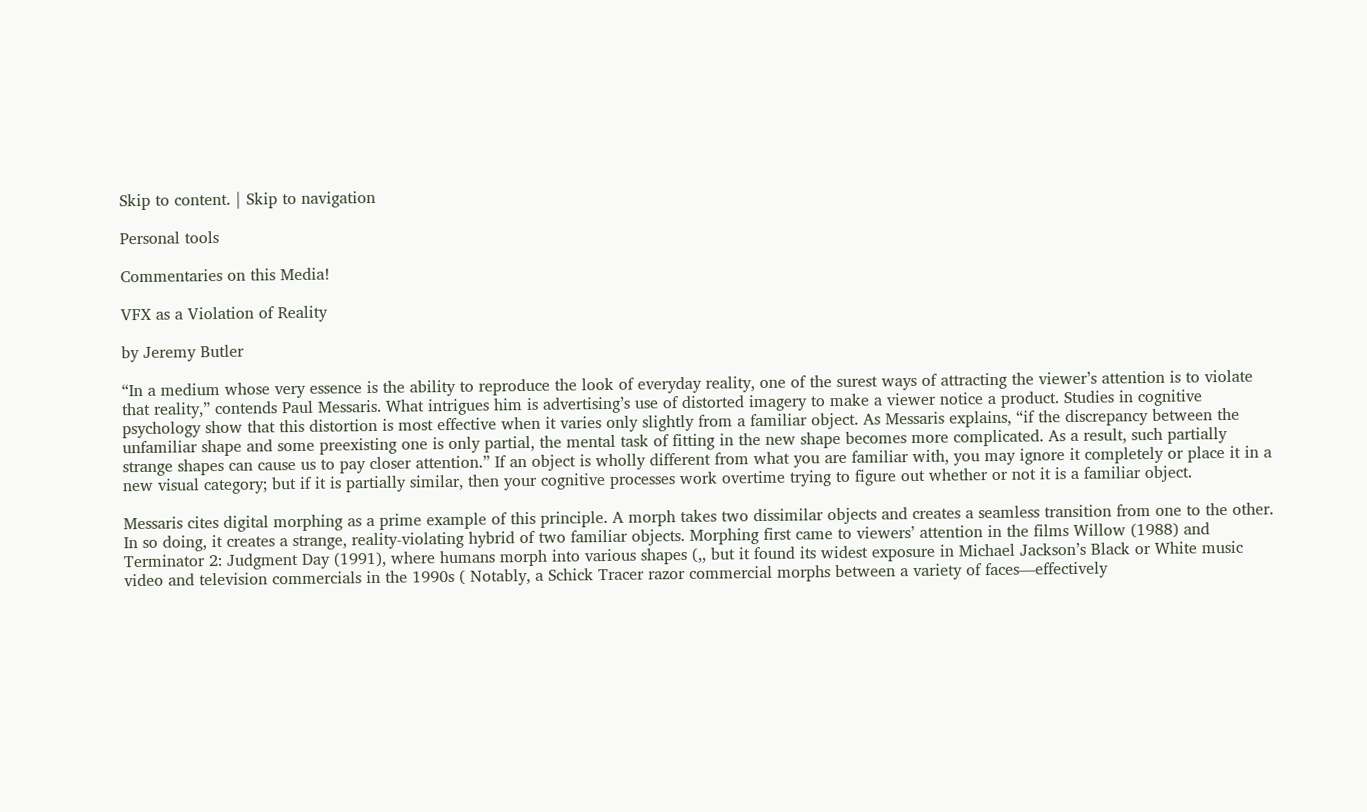Skip to content. | Skip to navigation

Personal tools

Commentaries on this Media!

VFX as a Violation of Reality

by Jeremy Butler

“In a medium whose very essence is the ability to reproduce the look of everyday reality, one of the surest ways of attracting the viewer’s attention is to violate that reality,” contends Paul Messaris. What intrigues him is advertising’s use of distorted imagery to make a viewer notice a product. Studies in cognitive psychology show that this distortion is most effective when it varies only slightly from a familiar object. As Messaris explains, “if the discrepancy between the unfamiliar shape and some preexisting one is only partial, the mental task of fitting in the new shape becomes more complicated. As a result, such partially strange shapes can cause us to pay closer attention.” If an object is wholly different from what you are familiar with, you may ignore it completely or place it in a new visual category; but if it is partially similar, then your cognitive processes work overtime trying to figure out whether or not it is a familiar object.

Messaris cites digital morphing as a prime example of this principle. A morph takes two dissimilar objects and creates a seamless transition from one to the other. In so doing, it creates a strange, reality-violating hybrid of two familiar objects. Morphing first came to viewers’ attention in the films Willow (1988) and Terminator 2: Judgment Day (1991), where humans morph into various shapes (,, but it found its widest exposure in Michael Jackson’s Black or White music video and television commercials in the 1990s ( Notably, a Schick Tracer razor commercial morphs between a variety of faces—effectively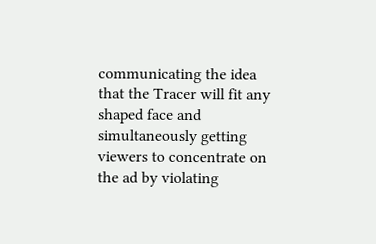communicating the idea that the Tracer will fit any shaped face and simultaneously getting viewers to concentrate on the ad by violating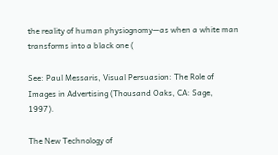the reality of human physiognomy—as when a white man transforms into a black one (

See: Paul Messaris, Visual Persuasion: The Role of Images in Advertising (Thousand Oaks, CA: Sage, 1997).

The New Technology of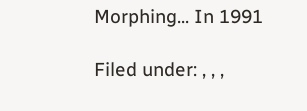Morphing... In 1991

Filed under: , , ,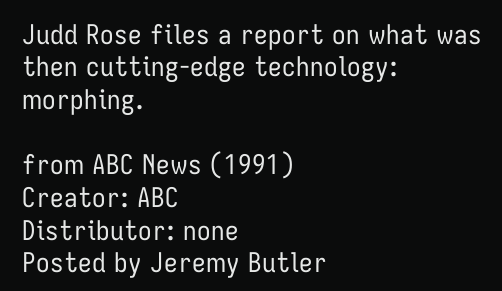Judd Rose files a report on what was then cutting-edge technology: morphing.

from ABC News (1991)
Creator: ABC
Distributor: none
Posted by Jeremy Butler